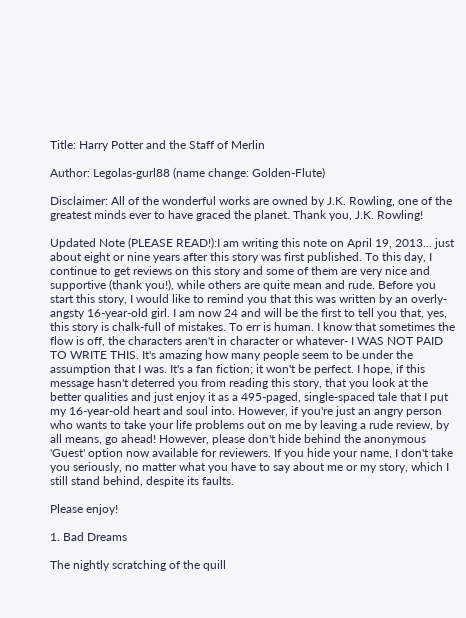Title: Harry Potter and the Staff of Merlin

Author: Legolas-gurl88 (name change: Golden-Flute)

Disclaimer: All of the wonderful works are owned by J.K. Rowling, one of the greatest minds ever to have graced the planet. Thank you, J.K. Rowling!

Updated Note (PLEASE READ!):I am writing this note on April 19, 2013... just about eight or nine years after this story was first published. To this day, I continue to get reviews on this story and some of them are very nice and supportive (thank you!), while others are quite mean and rude. Before you start this story, I would like to remind you that this was written by an overly-angsty 16-year-old girl. I am now 24 and will be the first to tell you that, yes, this story is chalk-full of mistakes. To err is human. I know that sometimes the flow is off, the characters aren't in character or whatever- I WAS NOT PAID TO WRITE THIS. It's amazing how many people seem to be under the assumption that I was. It's a fan fiction; it won't be perfect. I hope, if this message hasn't deterred you from reading this story, that you look at the better qualities and just enjoy it as a 495-paged, single-spaced tale that I put my 16-year-old heart and soul into. However, if you're just an angry person who wants to take your life problems out on me by leaving a rude review, by all means, go ahead! However, please don't hide behind the anonymous 'Guest' option now available for reviewers. If you hide your name, I don't take you seriously, no matter what you have to say about me or my story, which I still stand behind, despite its faults.

Please enjoy!

1. Bad Dreams

The nightly scratching of the quill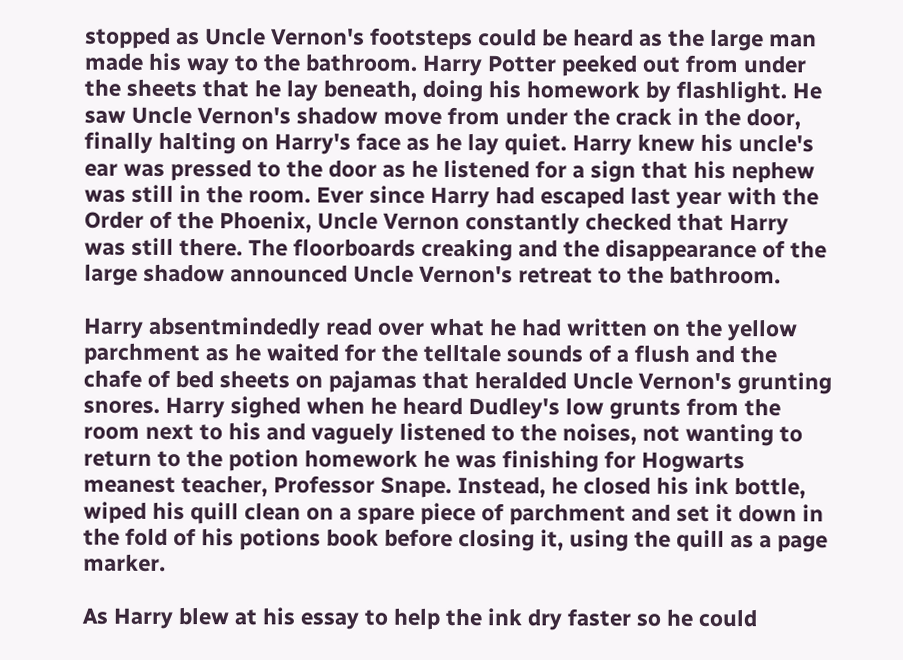stopped as Uncle Vernon's footsteps could be heard as the large man made his way to the bathroom. Harry Potter peeked out from under the sheets that he lay beneath, doing his homework by flashlight. He saw Uncle Vernon's shadow move from under the crack in the door, finally halting on Harry's face as he lay quiet. Harry knew his uncle's ear was pressed to the door as he listened for a sign that his nephew was still in the room. Ever since Harry had escaped last year with the Order of the Phoenix, Uncle Vernon constantly checked that Harry was still there. The floorboards creaking and the disappearance of the large shadow announced Uncle Vernon's retreat to the bathroom.

Harry absentmindedly read over what he had written on the yellow parchment as he waited for the telltale sounds of a flush and the chafe of bed sheets on pajamas that heralded Uncle Vernon's grunting snores. Harry sighed when he heard Dudley's low grunts from the room next to his and vaguely listened to the noises, not wanting to return to the potion homework he was finishing for Hogwarts meanest teacher, Professor Snape. Instead, he closed his ink bottle, wiped his quill clean on a spare piece of parchment and set it down in the fold of his potions book before closing it, using the quill as a page marker.

As Harry blew at his essay to help the ink dry faster so he could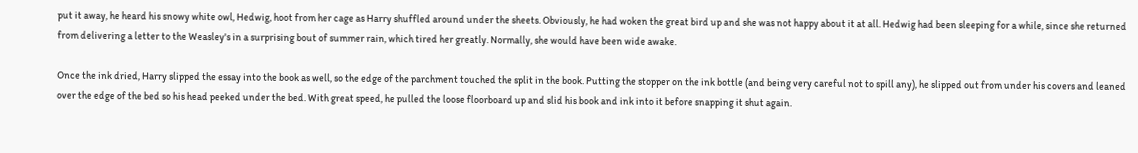put it away, he heard his snowy white owl, Hedwig, hoot from her cage as Harry shuffled around under the sheets. Obviously, he had woken the great bird up and she was not happy about it at all. Hedwig had been sleeping for a while, since she returned from delivering a letter to the Weasley's in a surprising bout of summer rain, which tired her greatly. Normally, she would have been wide awake.

Once the ink dried, Harry slipped the essay into the book as well, so the edge of the parchment touched the split in the book. Putting the stopper on the ink bottle (and being very careful not to spill any), he slipped out from under his covers and leaned over the edge of the bed so his head peeked under the bed. With great speed, he pulled the loose floorboard up and slid his book and ink into it before snapping it shut again.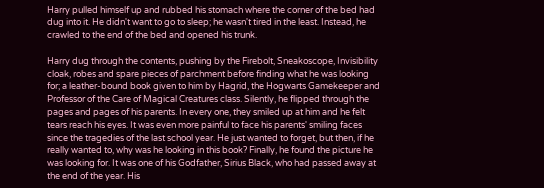Harry pulled himself up and rubbed his stomach where the corner of the bed had dug into it. He didn't want to go to sleep; he wasn't tired in the least. Instead, he crawled to the end of the bed and opened his trunk.

Harry dug through the contents, pushing by the Firebolt, Sneakoscope, Invisibility cloak, robes and spare pieces of parchment before finding what he was looking for; a leather-bound book given to him by Hagrid, the Hogwarts Gamekeeper and Professor of the Care of Magical Creatures class. Silently, he flipped through the pages and pages of his parents. In every one, they smiled up at him and he felt tears reach his eyes. It was even more painful to face his parents' smiling faces since the tragedies of the last school year. He just wanted to forget, but then, if he really wanted to, why was he looking in this book? Finally, he found the picture he was looking for. It was one of his Godfather, Sirius Black, who had passed away at the end of the year. His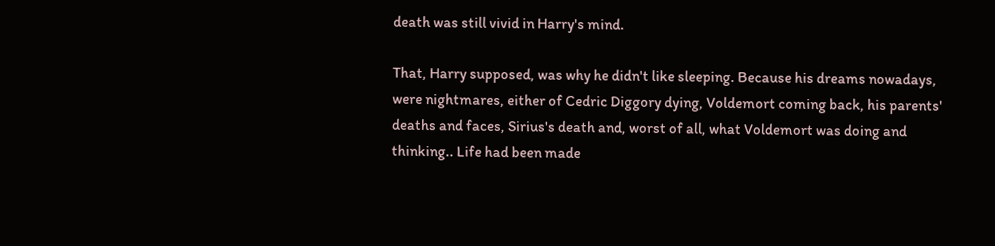death was still vivid in Harry's mind.

That, Harry supposed, was why he didn't like sleeping. Because his dreams nowadays, were nightmares, either of Cedric Diggory dying, Voldemort coming back, his parents' deaths and faces, Sirius's death and, worst of all, what Voldemort was doing and thinking.. Life had been made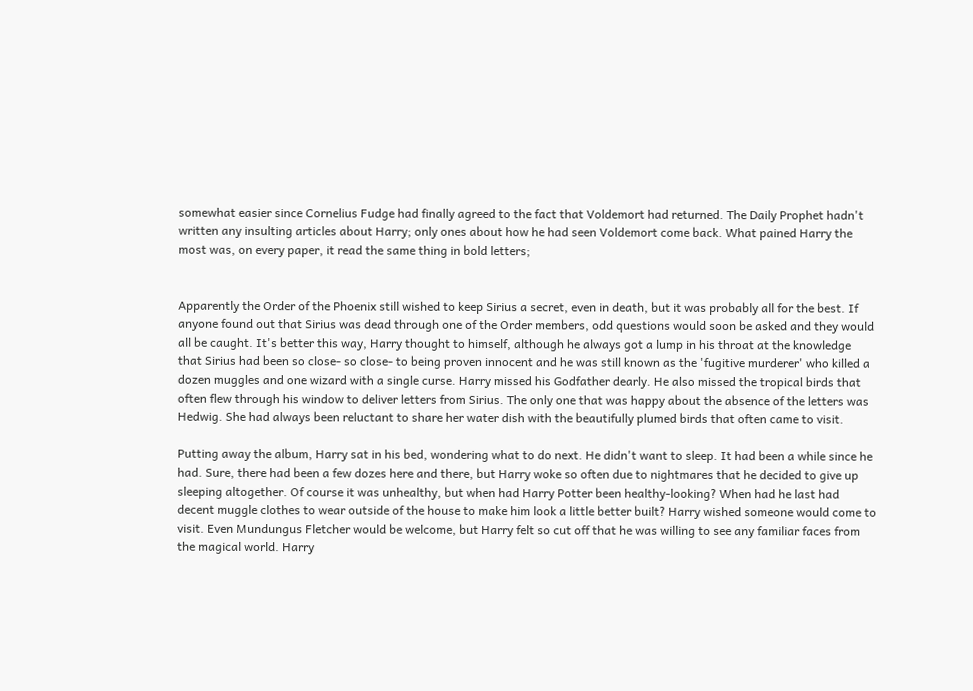somewhat easier since Cornelius Fudge had finally agreed to the fact that Voldemort had returned. The Daily Prophet hadn't written any insulting articles about Harry; only ones about how he had seen Voldemort come back. What pained Harry the most was, on every paper, it read the same thing in bold letters;


Apparently the Order of the Phoenix still wished to keep Sirius a secret, even in death, but it was probably all for the best. If anyone found out that Sirius was dead through one of the Order members, odd questions would soon be asked and they would all be caught. It's better this way, Harry thought to himself, although he always got a lump in his throat at the knowledge that Sirius had been so close- so close- to being proven innocent and he was still known as the 'fugitive murderer' who killed a dozen muggles and one wizard with a single curse. Harry missed his Godfather dearly. He also missed the tropical birds that often flew through his window to deliver letters from Sirius. The only one that was happy about the absence of the letters was Hedwig. She had always been reluctant to share her water dish with the beautifully plumed birds that often came to visit.

Putting away the album, Harry sat in his bed, wondering what to do next. He didn't want to sleep. It had been a while since he had. Sure, there had been a few dozes here and there, but Harry woke so often due to nightmares that he decided to give up sleeping altogether. Of course it was unhealthy, but when had Harry Potter been healthy-looking? When had he last had decent muggle clothes to wear outside of the house to make him look a little better built? Harry wished someone would come to visit. Even Mundungus Fletcher would be welcome, but Harry felt so cut off that he was willing to see any familiar faces from the magical world. Harry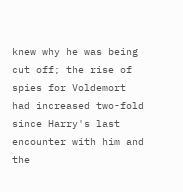knew why he was being cut off; the rise of spies for Voldemort had increased two-fold since Harry's last encounter with him and the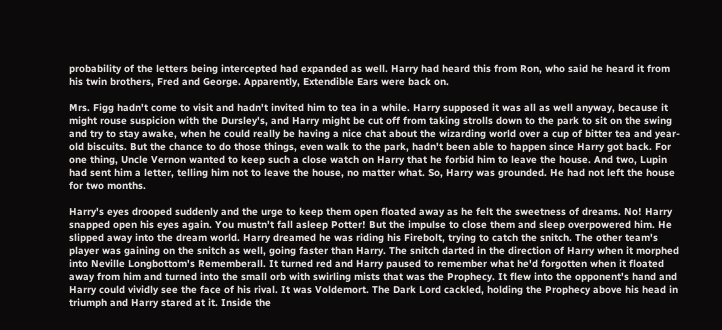probability of the letters being intercepted had expanded as well. Harry had heard this from Ron, who said he heard it from his twin brothers, Fred and George. Apparently, Extendible Ears were back on.

Mrs. Figg hadn't come to visit and hadn't invited him to tea in a while. Harry supposed it was all as well anyway, because it might rouse suspicion with the Dursley's, and Harry might be cut off from taking strolls down to the park to sit on the swing and try to stay awake, when he could really be having a nice chat about the wizarding world over a cup of bitter tea and year-old biscuits. But the chance to do those things, even walk to the park, hadn't been able to happen since Harry got back. For one thing, Uncle Vernon wanted to keep such a close watch on Harry that he forbid him to leave the house. And two, Lupin had sent him a letter, telling him not to leave the house, no matter what. So, Harry was grounded. He had not left the house for two months.

Harry's eyes drooped suddenly and the urge to keep them open floated away as he felt the sweetness of dreams. No! Harry snapped open his eyes again. You mustn't fall asleep Potter! But the impulse to close them and sleep overpowered him. He slipped away into the dream world. Harry dreamed he was riding his Firebolt, trying to catch the snitch. The other team's player was gaining on the snitch as well, going faster than Harry. The snitch darted in the direction of Harry when it morphed into Neville Longbottom's Rememberall. It turned red and Harry paused to remember what he'd forgotten when it floated away from him and turned into the small orb with swirling mists that was the Prophecy. It flew into the opponent's hand and Harry could vividly see the face of his rival. It was Voldemort. The Dark Lord cackled, holding the Prophecy above his head in triumph and Harry stared at it. Inside the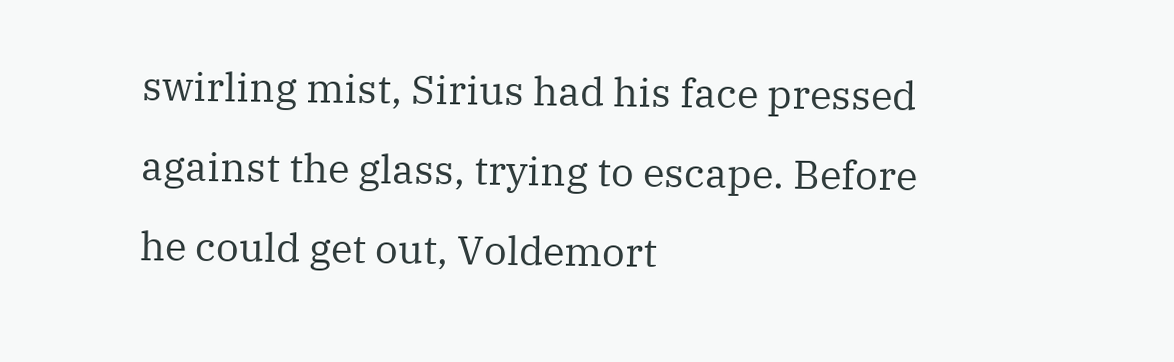swirling mist, Sirius had his face pressed against the glass, trying to escape. Before he could get out, Voldemort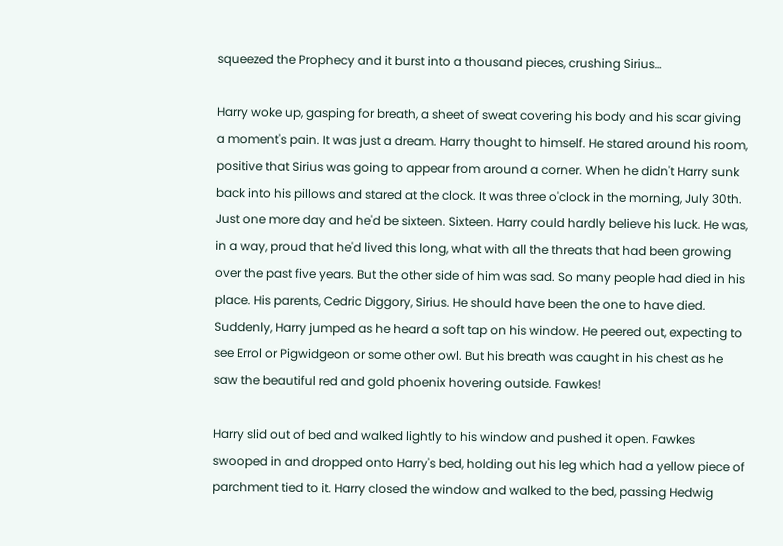squeezed the Prophecy and it burst into a thousand pieces, crushing Sirius…

Harry woke up, gasping for breath, a sheet of sweat covering his body and his scar giving a moment's pain. It was just a dream. Harry thought to himself. He stared around his room, positive that Sirius was going to appear from around a corner. When he didn't Harry sunk back into his pillows and stared at the clock. It was three o'clock in the morning, July 30th. Just one more day and he'd be sixteen. Sixteen. Harry could hardly believe his luck. He was, in a way, proud that he'd lived this long, what with all the threats that had been growing over the past five years. But the other side of him was sad. So many people had died in his place. His parents, Cedric Diggory, Sirius. He should have been the one to have died. Suddenly, Harry jumped as he heard a soft tap on his window. He peered out, expecting to see Errol or Pigwidgeon or some other owl. But his breath was caught in his chest as he saw the beautiful red and gold phoenix hovering outside. Fawkes!

Harry slid out of bed and walked lightly to his window and pushed it open. Fawkes swooped in and dropped onto Harry's bed, holding out his leg which had a yellow piece of parchment tied to it. Harry closed the window and walked to the bed, passing Hedwig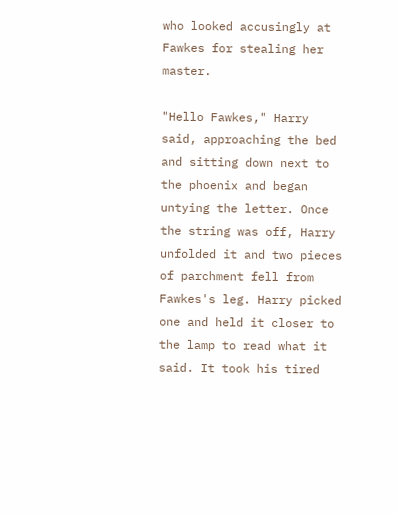who looked accusingly at Fawkes for stealing her master.

"Hello Fawkes," Harry said, approaching the bed and sitting down next to the phoenix and began untying the letter. Once the string was off, Harry unfolded it and two pieces of parchment fell from Fawkes's leg. Harry picked one and held it closer to the lamp to read what it said. It took his tired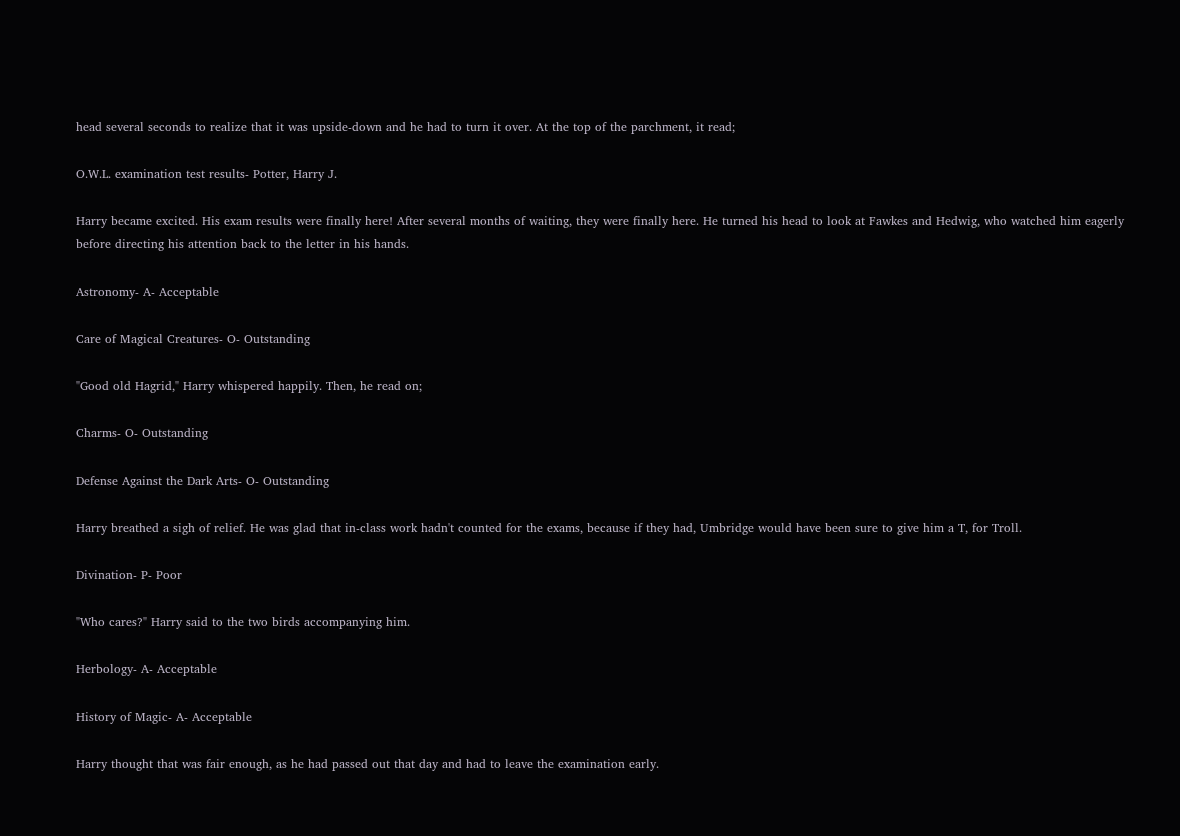head several seconds to realize that it was upside-down and he had to turn it over. At the top of the parchment, it read;

O.W.L. examination test results- Potter, Harry J.

Harry became excited. His exam results were finally here! After several months of waiting, they were finally here. He turned his head to look at Fawkes and Hedwig, who watched him eagerly before directing his attention back to the letter in his hands.

Astronomy- A- Acceptable

Care of Magical Creatures- O- Outstanding

"Good old Hagrid," Harry whispered happily. Then, he read on;

Charms- O- Outstanding

Defense Against the Dark Arts- O- Outstanding

Harry breathed a sigh of relief. He was glad that in-class work hadn't counted for the exams, because if they had, Umbridge would have been sure to give him a T, for Troll.

Divination- P- Poor

"Who cares?" Harry said to the two birds accompanying him.

Herbology- A- Acceptable

History of Magic- A- Acceptable

Harry thought that was fair enough, as he had passed out that day and had to leave the examination early.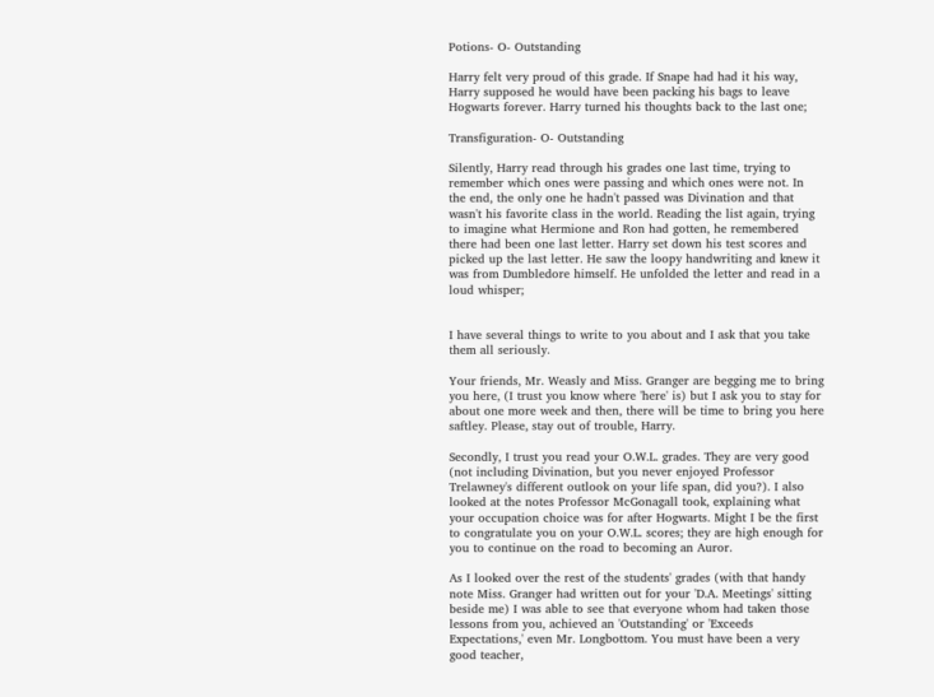Potions- O- Outstanding

Harry felt very proud of this grade. If Snape had had it his way, Harry supposed he would have been packing his bags to leave Hogwarts forever. Harry turned his thoughts back to the last one;

Transfiguration- O- Outstanding

Silently, Harry read through his grades one last time, trying to remember which ones were passing and which ones were not. In the end, the only one he hadn't passed was Divination and that wasn't his favorite class in the world. Reading the list again, trying to imagine what Hermione and Ron had gotten, he remembered there had been one last letter. Harry set down his test scores and picked up the last letter. He saw the loopy handwriting and knew it was from Dumbledore himself. He unfolded the letter and read in a loud whisper;


I have several things to write to you about and I ask that you take them all seriously.

Your friends, Mr. Weasly and Miss. Granger are begging me to bring you here, (I trust you know where 'here' is) but I ask you to stay for about one more week and then, there will be time to bring you here saftley. Please, stay out of trouble, Harry.

Secondly, I trust you read your O.W.L. grades. They are very good (not including Divination, but you never enjoyed Professor Trelawney's different outlook on your life span, did you?). I also looked at the notes Professor McGonagall took, explaining what your occupation choice was for after Hogwarts. Might I be the first to congratulate you on your O.W.L. scores; they are high enough for you to continue on the road to becoming an Auror.

As I looked over the rest of the students' grades (with that handy note Miss. Granger had written out for your 'D.A. Meetings' sitting beside me) I was able to see that everyone whom had taken those lessons from you, achieved an 'Outstanding' or 'Exceeds Expectations,' even Mr. Longbottom. You must have been a very good teacher,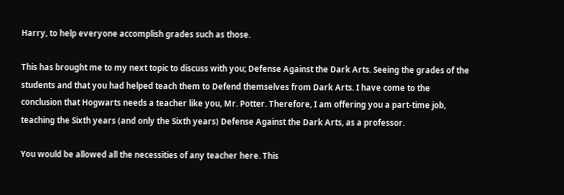Harry, to help everyone accomplish grades such as those.

This has brought me to my next topic to discuss with you; Defense Against the Dark Arts. Seeing the grades of the students and that you had helped teach them to Defend themselves from Dark Arts. I have come to the conclusion that Hogwarts needs a teacher like you, Mr. Potter. Therefore, I am offering you a part-time job, teaching the Sixth years (and only the Sixth years) Defense Against the Dark Arts, as a professor.

You would be allowed all the necessities of any teacher here. This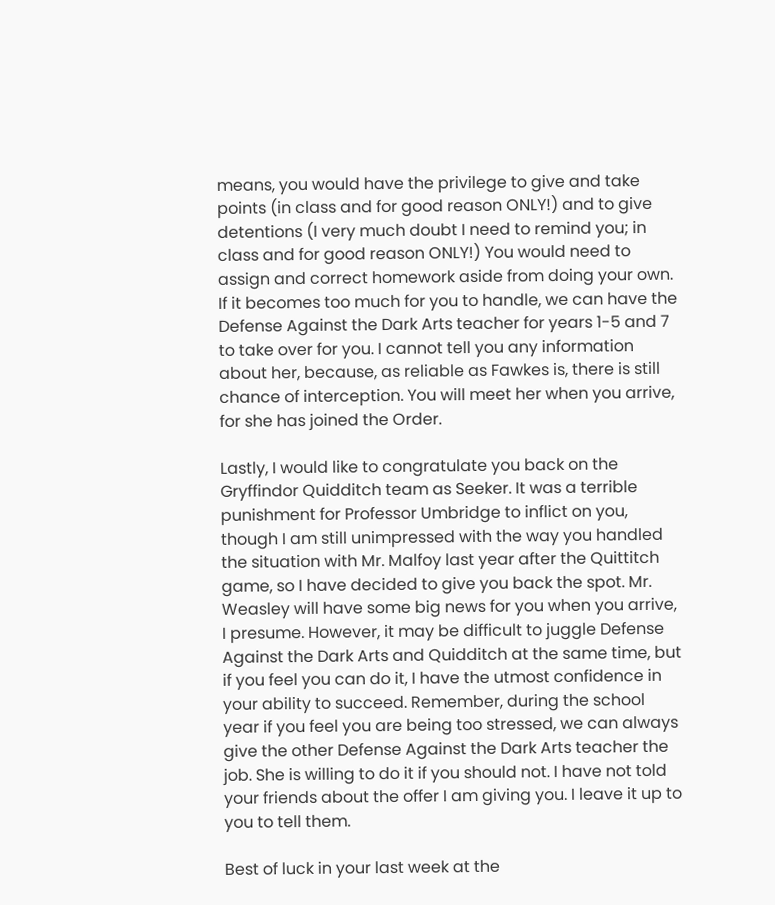means, you would have the privilege to give and take points (in class and for good reason ONLY!) and to give detentions (I very much doubt I need to remind you; in class and for good reason ONLY!) You would need to assign and correct homework aside from doing your own. If it becomes too much for you to handle, we can have the Defense Against the Dark Arts teacher for years 1-5 and 7 to take over for you. I cannot tell you any information about her, because, as reliable as Fawkes is, there is still chance of interception. You will meet her when you arrive, for she has joined the Order.

Lastly, I would like to congratulate you back on the Gryffindor Quidditch team as Seeker. It was a terrible punishment for Professor Umbridge to inflict on you, though I am still unimpressed with the way you handled the situation with Mr. Malfoy last year after the Quittitch game, so I have decided to give you back the spot. Mr. Weasley will have some big news for you when you arrive, I presume. However, it may be difficult to juggle Defense Against the Dark Arts and Quidditch at the same time, but if you feel you can do it, I have the utmost confidence in your ability to succeed. Remember, during the school year if you feel you are being too stressed, we can always give the other Defense Against the Dark Arts teacher the job. She is willing to do it if you should not. I have not told your friends about the offer I am giving you. I leave it up to you to tell them.

Best of luck in your last week at the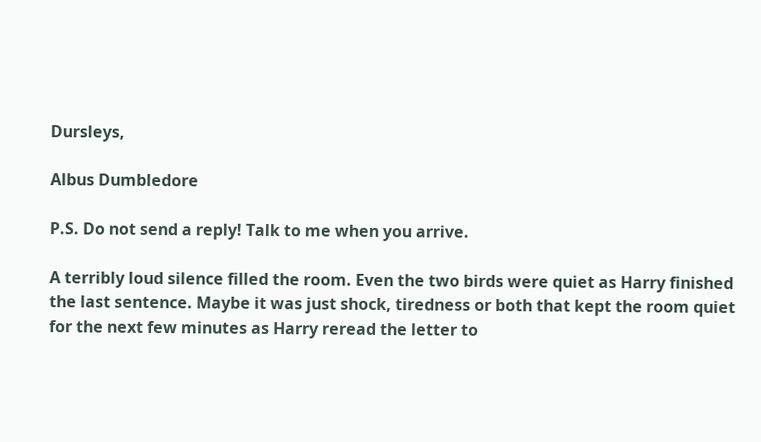Dursleys,

Albus Dumbledore

P.S. Do not send a reply! Talk to me when you arrive.

A terribly loud silence filled the room. Even the two birds were quiet as Harry finished the last sentence. Maybe it was just shock, tiredness or both that kept the room quiet for the next few minutes as Harry reread the letter to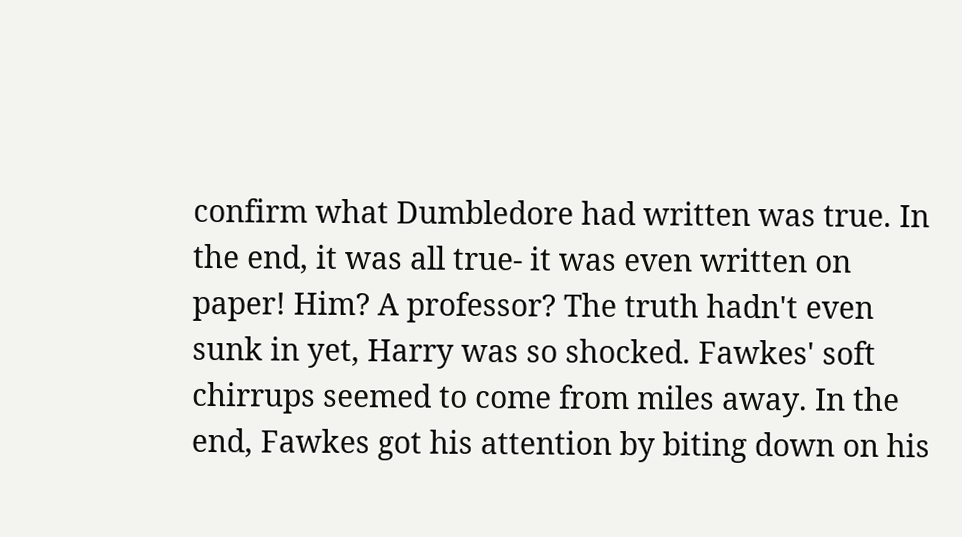confirm what Dumbledore had written was true. In the end, it was all true- it was even written on paper! Him? A professor? The truth hadn't even sunk in yet, Harry was so shocked. Fawkes' soft chirrups seemed to come from miles away. In the end, Fawkes got his attention by biting down on his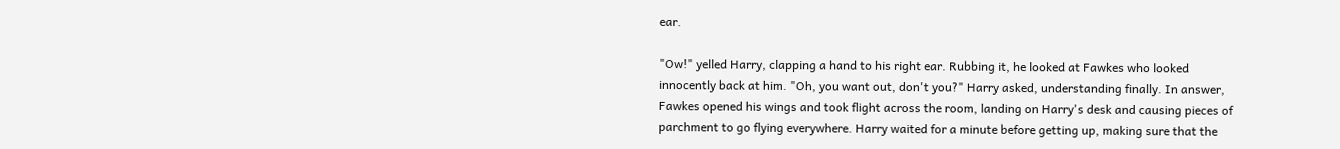ear.

"Ow!" yelled Harry, clapping a hand to his right ear. Rubbing it, he looked at Fawkes who looked innocently back at him. "Oh, you want out, don't you?" Harry asked, understanding finally. In answer, Fawkes opened his wings and took flight across the room, landing on Harry's desk and causing pieces of parchment to go flying everywhere. Harry waited for a minute before getting up, making sure that the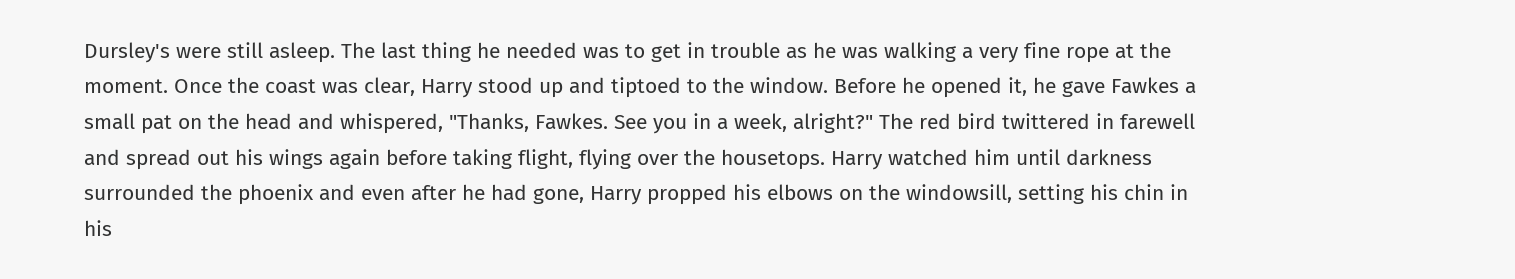Dursley's were still asleep. The last thing he needed was to get in trouble as he was walking a very fine rope at the moment. Once the coast was clear, Harry stood up and tiptoed to the window. Before he opened it, he gave Fawkes a small pat on the head and whispered, "Thanks, Fawkes. See you in a week, alright?" The red bird twittered in farewell and spread out his wings again before taking flight, flying over the housetops. Harry watched him until darkness surrounded the phoenix and even after he had gone, Harry propped his elbows on the windowsill, setting his chin in his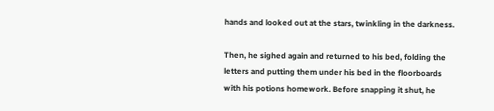hands and looked out at the stars, twinkling in the darkness.

Then, he sighed again and returned to his bed, folding the letters and putting them under his bed in the floorboards with his potions homework. Before snapping it shut, he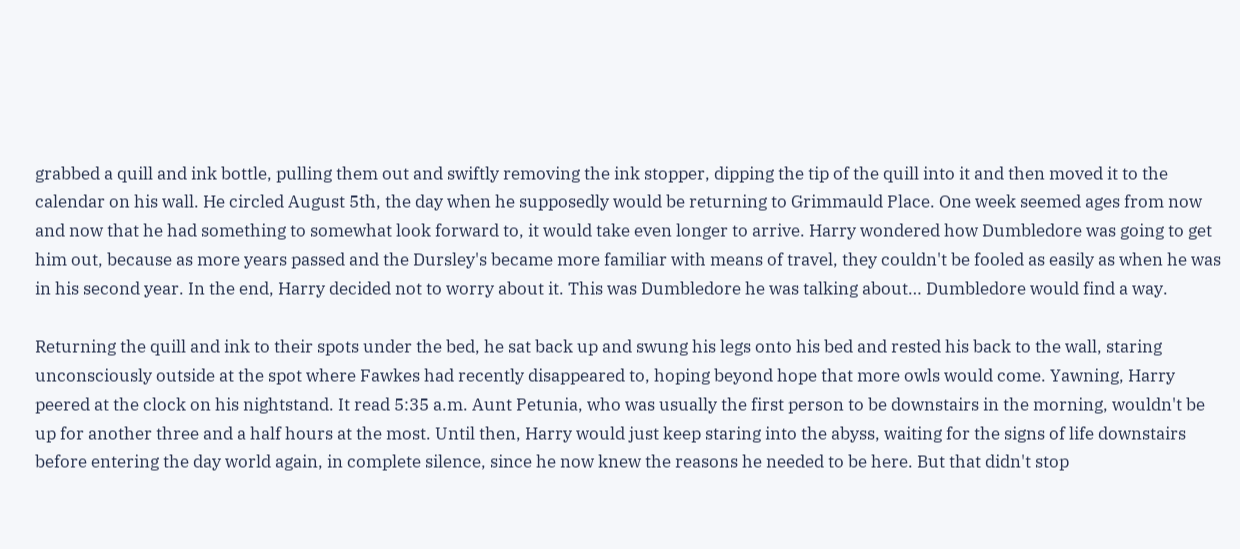grabbed a quill and ink bottle, pulling them out and swiftly removing the ink stopper, dipping the tip of the quill into it and then moved it to the calendar on his wall. He circled August 5th, the day when he supposedly would be returning to Grimmauld Place. One week seemed ages from now and now that he had something to somewhat look forward to, it would take even longer to arrive. Harry wondered how Dumbledore was going to get him out, because as more years passed and the Dursley's became more familiar with means of travel, they couldn't be fooled as easily as when he was in his second year. In the end, Harry decided not to worry about it. This was Dumbledore he was talking about… Dumbledore would find a way.

Returning the quill and ink to their spots under the bed, he sat back up and swung his legs onto his bed and rested his back to the wall, staring unconsciously outside at the spot where Fawkes had recently disappeared to, hoping beyond hope that more owls would come. Yawning, Harry peered at the clock on his nightstand. It read 5:35 a.m. Aunt Petunia, who was usually the first person to be downstairs in the morning, wouldn't be up for another three and a half hours at the most. Until then, Harry would just keep staring into the abyss, waiting for the signs of life downstairs before entering the day world again, in complete silence, since he now knew the reasons he needed to be here. But that didn't stop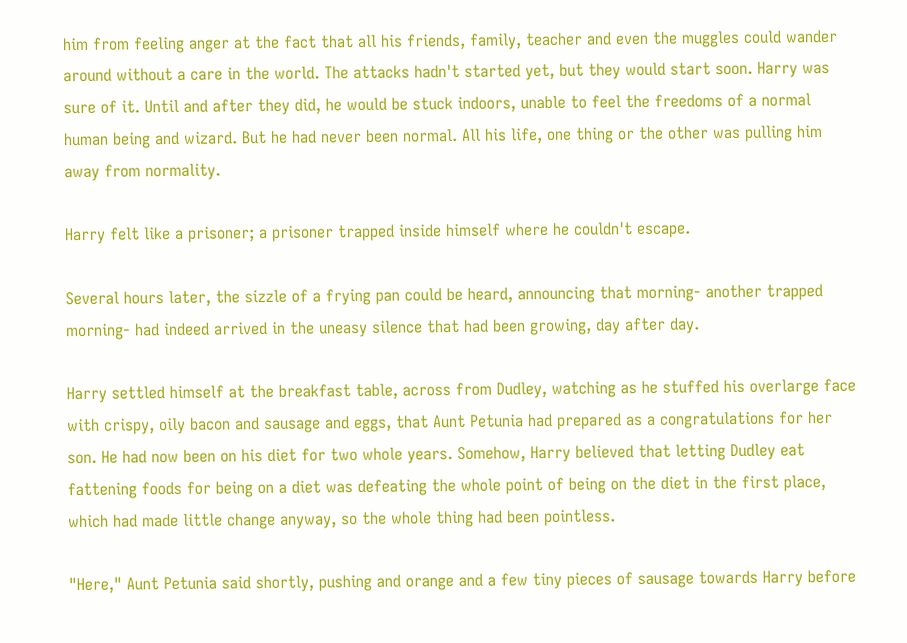him from feeling anger at the fact that all his friends, family, teacher and even the muggles could wander around without a care in the world. The attacks hadn't started yet, but they would start soon. Harry was sure of it. Until and after they did, he would be stuck indoors, unable to feel the freedoms of a normal human being and wizard. But he had never been normal. All his life, one thing or the other was pulling him away from normality.

Harry felt like a prisoner; a prisoner trapped inside himself where he couldn't escape.

Several hours later, the sizzle of a frying pan could be heard, announcing that morning- another trapped morning- had indeed arrived in the uneasy silence that had been growing, day after day.

Harry settled himself at the breakfast table, across from Dudley, watching as he stuffed his overlarge face with crispy, oily bacon and sausage and eggs, that Aunt Petunia had prepared as a congratulations for her son. He had now been on his diet for two whole years. Somehow, Harry believed that letting Dudley eat fattening foods for being on a diet was defeating the whole point of being on the diet in the first place, which had made little change anyway, so the whole thing had been pointless.

"Here," Aunt Petunia said shortly, pushing and orange and a few tiny pieces of sausage towards Harry before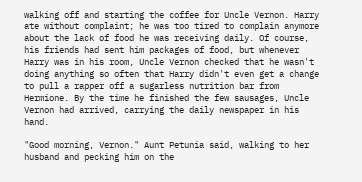walking off and starting the coffee for Uncle Vernon. Harry ate without complaint; he was too tired to complain anymore about the lack of food he was receiving daily. Of course, his friends had sent him packages of food, but whenever Harry was in his room, Uncle Vernon checked that he wasn't doing anything so often that Harry didn't even get a change to pull a rapper off a sugarless nutrition bar from Hermione. By the time he finished the few sausages, Uncle Vernon had arrived, carrying the daily newspaper in his hand.

"Good morning, Vernon." Aunt Petunia said, walking to her husband and pecking him on the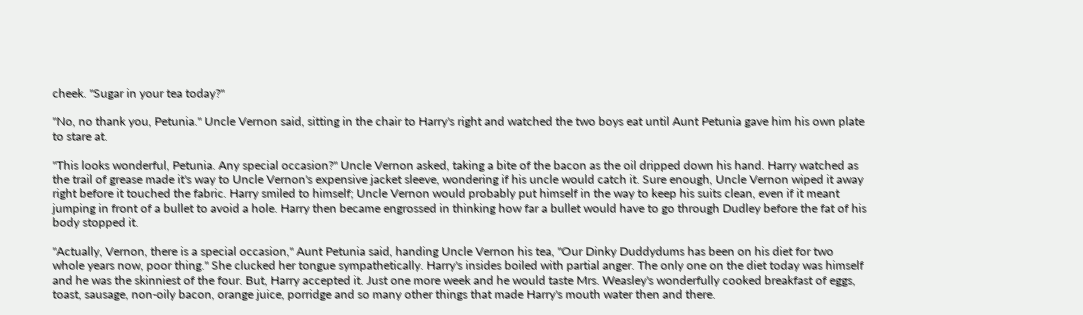cheek. "Sugar in your tea today?"

"No, no thank you, Petunia." Uncle Vernon said, sitting in the chair to Harry's right and watched the two boys eat until Aunt Petunia gave him his own plate to stare at.

"This looks wonderful, Petunia. Any special occasion?" Uncle Vernon asked, taking a bite of the bacon as the oil dripped down his hand. Harry watched as the trail of grease made it's way to Uncle Vernon's expensive jacket sleeve, wondering if his uncle would catch it. Sure enough, Uncle Vernon wiped it away right before it touched the fabric. Harry smiled to himself; Uncle Vernon would probably put himself in the way to keep his suits clean, even if it meant jumping in front of a bullet to avoid a hole. Harry then became engrossed in thinking how far a bullet would have to go through Dudley before the fat of his body stopped it.

"Actually, Vernon, there is a special occasion," Aunt Petunia said, handing Uncle Vernon his tea, "Our Dinky Duddydums has been on his diet for two whole years now, poor thing." She clucked her tongue sympathetically. Harry's insides boiled with partial anger. The only one on the diet today was himself and he was the skinniest of the four. But, Harry accepted it. Just one more week and he would taste Mrs. Weasley's wonderfully cooked breakfast of eggs, toast, sausage, non-oily bacon, orange juice, porridge and so many other things that made Harry's mouth water then and there.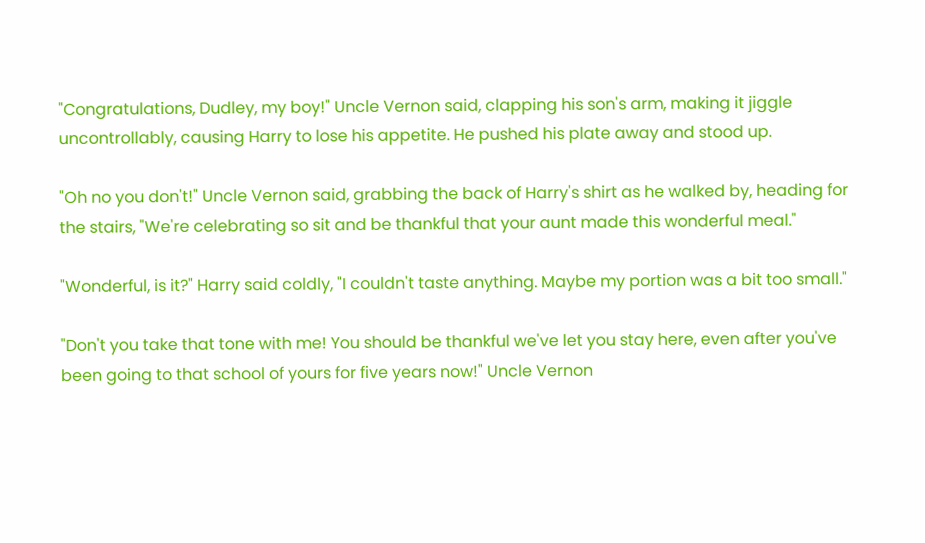"Congratulations, Dudley, my boy!" Uncle Vernon said, clapping his son's arm, making it jiggle uncontrollably, causing Harry to lose his appetite. He pushed his plate away and stood up.

"Oh no you don't!" Uncle Vernon said, grabbing the back of Harry's shirt as he walked by, heading for the stairs, "We're celebrating so sit and be thankful that your aunt made this wonderful meal."

"Wonderful, is it?" Harry said coldly, "I couldn't taste anything. Maybe my portion was a bit too small."

"Don't you take that tone with me! You should be thankful we've let you stay here, even after you've been going to that school of yours for five years now!" Uncle Vernon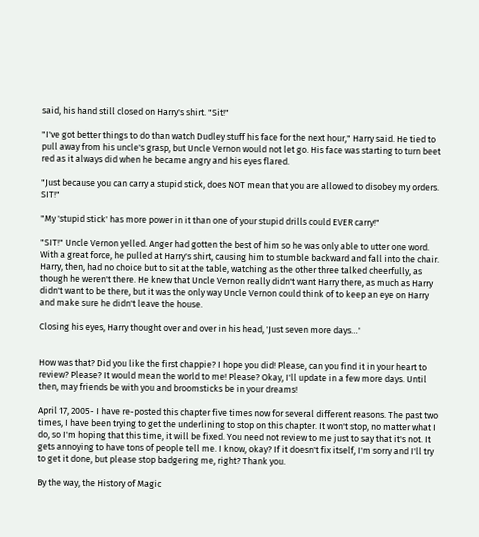said, his hand still closed on Harry's shirt. "Sit!"

"I've got better things to do than watch Dudley stuff his face for the next hour," Harry said. He tied to pull away from his uncle's grasp, but Uncle Vernon would not let go. His face was starting to turn beet red as it always did when he became angry and his eyes flared.

"Just because you can carry a stupid stick, does NOT mean that you are allowed to disobey my orders. SIT!"

"My 'stupid stick' has more power in it than one of your stupid drills could EVER carry!"

"SIT!" Uncle Vernon yelled. Anger had gotten the best of him so he was only able to utter one word. With a great force, he pulled at Harry's shirt, causing him to stumble backward and fall into the chair. Harry, then, had no choice but to sit at the table, watching as the other three talked cheerfully, as though he weren't there. He knew that Uncle Vernon really didn't want Harry there, as much as Harry didn't want to be there, but it was the only way Uncle Vernon could think of to keep an eye on Harry and make sure he didn't leave the house.

Closing his eyes, Harry thought over and over in his head, 'Just seven more days…'


How was that? Did you like the first chappie? I hope you did! Please, can you find it in your heart to review? Please? It would mean the world to me! Please? Okay, I'll update in a few more days. Until then, may friends be with you and broomsticks be in your dreams!

April 17, 2005- I have re-posted this chapter five times now for several different reasons. The past two times, I have been trying to get the underlining to stop on this chapter. It won't stop, no matter what I do, so I'm hoping that this time, it will be fixed. You need not review to me just to say that it's not. It gets annoying to have tons of people tell me. I know, okay? If it doesn't fix itself, I'm sorry and I'll try to get it done, but please stop badgering me, right? Thank you.

By the way, the History of Magic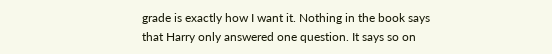grade is exactly how I want it. Nothing in the book says that Harry only answered one question. It says so on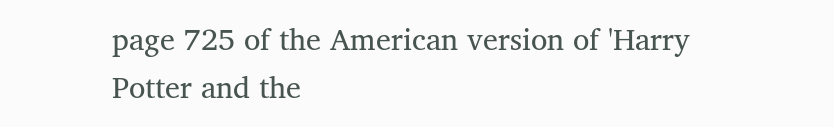page 725 of the American version of 'Harry Potter and the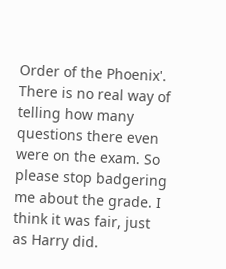Order of the Phoenix'. There is no real way of telling how many questions there even were on the exam. So please stop badgering me about the grade. I think it was fair, just as Harry did.